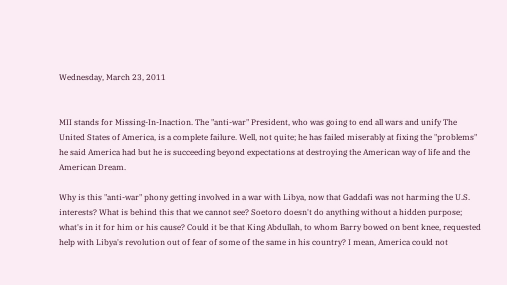Wednesday, March 23, 2011


MII stands for Missing-In-Inaction. The "anti-war" President, who was going to end all wars and unify The United States of America, is a complete failure. Well, not quite; he has failed miserably at fixing the "problems" he said America had but he is succeeding beyond expectations at destroying the American way of life and the American Dream.

Why is this "anti-war" phony getting involved in a war with Libya, now that Gaddafi was not harming the U.S. interests? What is behind this that we cannot see? Soetoro doesn't do anything without a hidden purpose; what's in it for him or his cause? Could it be that King Abdullah, to whom Barry bowed on bent knee, requested help with Libya's revolution out of fear of some of the same in his country? I mean, America could not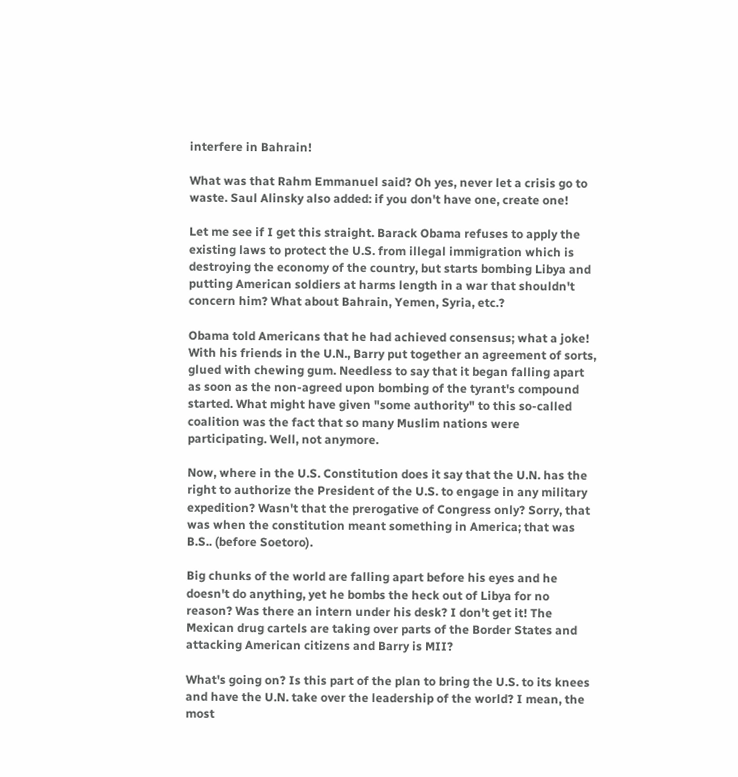interfere in Bahrain!

What was that Rahm Emmanuel said? Oh yes, never let a crisis go to waste. Saul Alinsky also added: if you don't have one, create one!

Let me see if I get this straight. Barack Obama refuses to apply the existing laws to protect the U.S. from illegal immigration which is destroying the economy of the country, but starts bombing Libya and putting American soldiers at harms length in a war that shouldn't concern him? What about Bahrain, Yemen, Syria, etc.?

Obama told Americans that he had achieved consensus; what a joke! With his friends in the U.N., Barry put together an agreement of sorts, glued with chewing gum. Needless to say that it began falling apart as soon as the non-agreed upon bombing of the tyrant's compound started. What might have given "some authority" to this so-called coalition was the fact that so many Muslim nations were participating. Well, not anymore.

Now, where in the U.S. Constitution does it say that the U.N. has the right to authorize the President of the U.S. to engage in any military expedition? Wasn't that the prerogative of Congress only? Sorry, that was when the constitution meant something in America; that was B.S.. (before Soetoro).

Big chunks of the world are falling apart before his eyes and he doesn't do anything, yet he bombs the heck out of Libya for no reason? Was there an intern under his desk? I don't get it! The Mexican drug cartels are taking over parts of the Border States and attacking American citizens and Barry is MII?

What's going on? Is this part of the plan to bring the U.S. to its knees and have the U.N. take over the leadership of the world? I mean, the most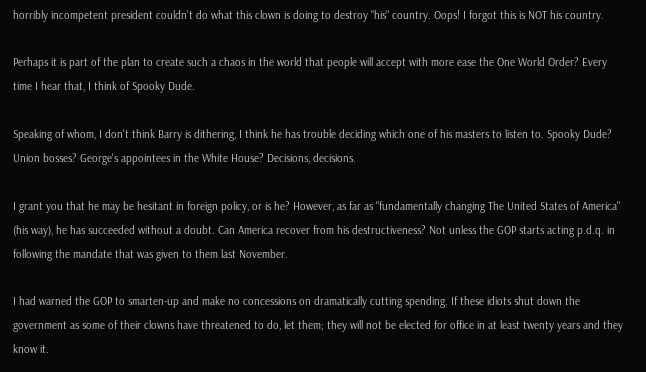horribly incompetent president couldn't do what this clown is doing to destroy "his" country. Oops! I forgot this is NOT his country.

Perhaps it is part of the plan to create such a chaos in the world that people will accept with more ease the One World Order? Every time I hear that, I think of Spooky Dude.

Speaking of whom, I don't think Barry is dithering, I think he has trouble deciding which one of his masters to listen to. Spooky Dude? Union bosses? George's appointees in the White House? Decisions, decisions.

I grant you that he may be hesitant in foreign policy, or is he? However, as far as "fundamentally changing The United States of America" (his way), he has succeeded without a doubt. Can America recover from his destructiveness? Not unless the GOP starts acting p.d.q. in following the mandate that was given to them last November.

I had warned the GOP to smarten-up and make no concessions on dramatically cutting spending. If these idiots shut down the government as some of their clowns have threatened to do, let them; they will not be elected for office in at least twenty years and they know it.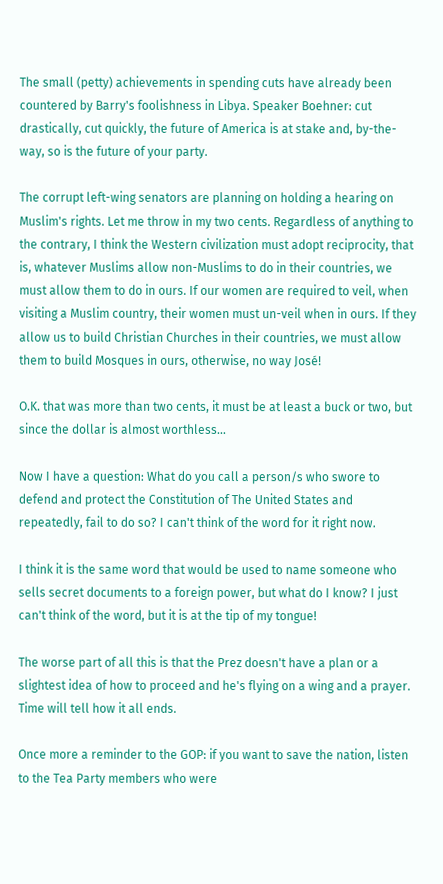The small (petty) achievements in spending cuts have already been countered by Barry's foolishness in Libya. Speaker Boehner: cut drastically, cut quickly, the future of America is at stake and, by-the-way, so is the future of your party.

The corrupt left-wing senators are planning on holding a hearing on Muslim's rights. Let me throw in my two cents. Regardless of anything to the contrary, I think the Western civilization must adopt reciprocity, that is, whatever Muslims allow non-Muslims to do in their countries, we must allow them to do in ours. If our women are required to veil, when visiting a Muslim country, their women must un-veil when in ours. If they allow us to build Christian Churches in their countries, we must allow them to build Mosques in ours, otherwise, no way José!

O.K. that was more than two cents, it must be at least a buck or two, but since the dollar is almost worthless…

Now I have a question: What do you call a person/s who swore to defend and protect the Constitution of The United States and repeatedly, fail to do so? I can't think of the word for it right now.

I think it is the same word that would be used to name someone who sells secret documents to a foreign power, but what do I know? I just can't think of the word, but it is at the tip of my tongue!

The worse part of all this is that the Prez doesn't have a plan or a slightest idea of how to proceed and he's flying on a wing and a prayer. Time will tell how it all ends.

Once more a reminder to the GOP: if you want to save the nation, listen to the Tea Party members who were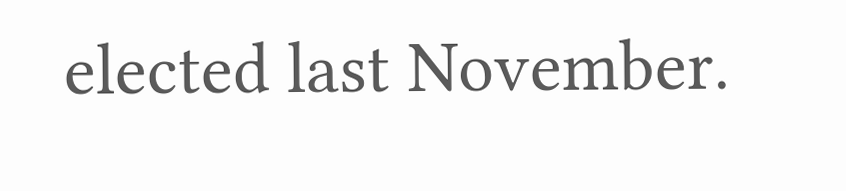elected last November.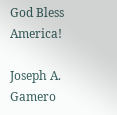God Bless America!

Joseph A. Gamero